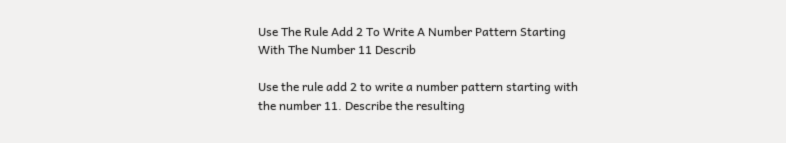Use The Rule Add 2 To Write A Number Pattern Starting With The Number 11 Describ

Use the rule add 2 to write a number pattern starting with the number 11. Describe the resulting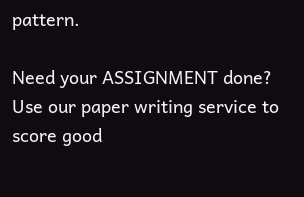pattern.

Need your ASSIGNMENT done? Use our paper writing service to score good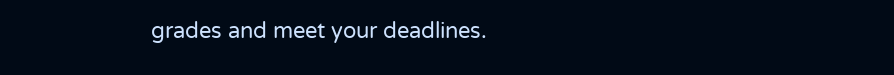grades and meet your deadlines.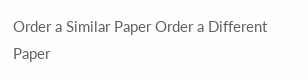Order a Similar Paper Order a Different Paper